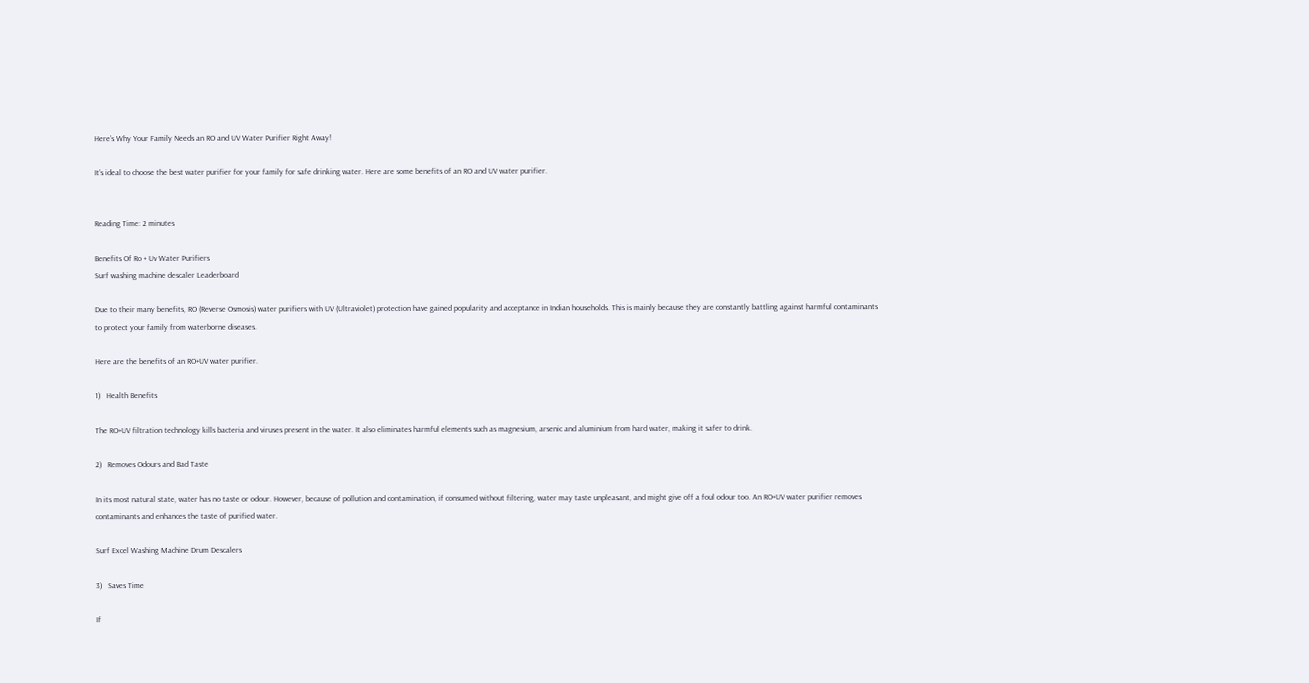Here’s Why Your Family Needs an RO and UV Water Purifier Right Away!

It’s ideal to choose the best water purifier for your family for safe drinking water. Here are some benefits of an RO and UV water purifier.


Reading Time: 2 minutes

Benefits Of Ro + Uv Water Purifiers
Surf washing machine descaler Leaderboard

Due to their many benefits, RO (Reverse Osmosis) water purifiers with UV (Ultraviolet) protection have gained popularity and acceptance in Indian households. This is mainly because they are constantly battling against harmful contaminants to protect your family from waterborne diseases.

Here are the benefits of an RO+UV water purifier.

1)   Health Benefits

The RO+UV filtration technology kills bacteria and viruses present in the water. It also eliminates harmful elements such as magnesium, arsenic and aluminium from hard water, making it safer to drink.

2)   Removes Odours and Bad Taste

In its most natural state, water has no taste or odour. However, because of pollution and contamination, if consumed without filtering, water may taste unpleasant, and might give off a foul odour too. An RO+UV water purifier removes contaminants and enhances the taste of purified water.

Surf Excel Washing Machine Drum Descalers

3)   Saves Time

If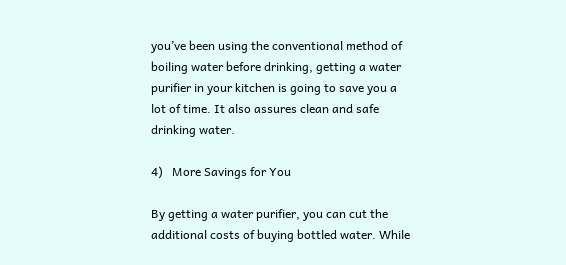you’ve been using the conventional method of boiling water before drinking, getting a water purifier in your kitchen is going to save you a lot of time. It also assures clean and safe drinking water.

4)   More Savings for You

By getting a water purifier, you can cut the additional costs of buying bottled water. While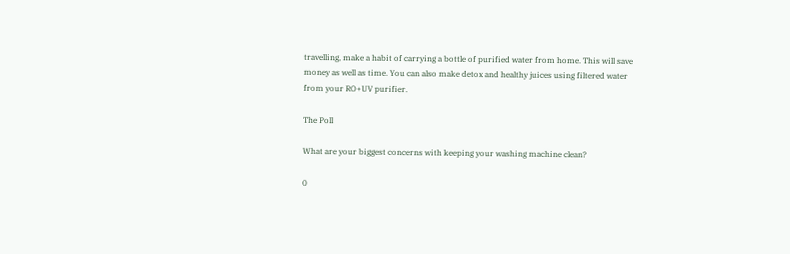travelling, make a habit of carrying a bottle of purified water from home. This will save money as well as time. You can also make detox and healthy juices using filtered water from your RO+UV purifier.

The Poll

What are your biggest concerns with keeping your washing machine clean?

0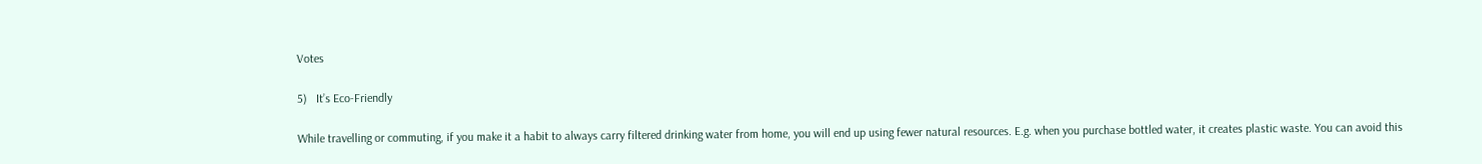Votes

5)   It’s Eco-Friendly

While travelling or commuting, if you make it a habit to always carry filtered drinking water from home, you will end up using fewer natural resources. E.g. when you purchase bottled water, it creates plastic waste. You can avoid this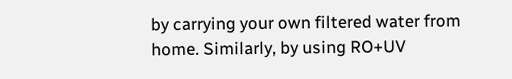by carrying your own filtered water from home. Similarly, by using RO+UV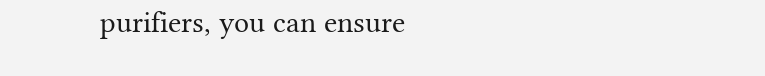purifiers, you can ensure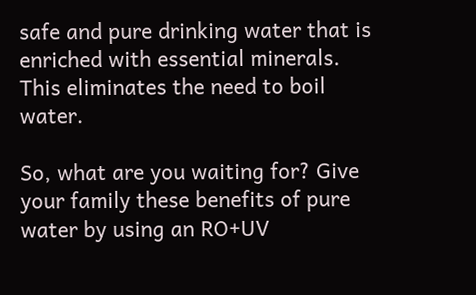safe and pure drinking water that is enriched with essential minerals. This eliminates the need to boil water.

So, what are you waiting for? Give your family these benefits of pure water by using an RO+UV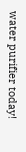water purifier today!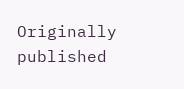Originally published